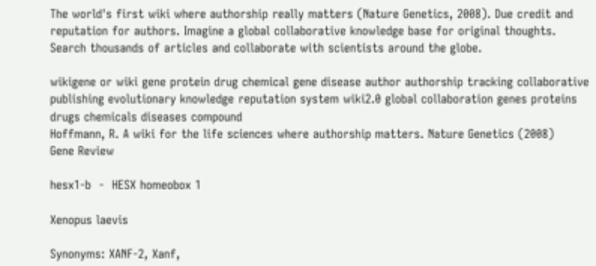The world's first wiki where authorship really matters (Nature Genetics, 2008). Due credit and reputation for authors. Imagine a global collaborative knowledge base for original thoughts. Search thousands of articles and collaborate with scientists around the globe.

wikigene or wiki gene protein drug chemical gene disease author authorship tracking collaborative publishing evolutionary knowledge reputation system wiki2.0 global collaboration genes proteins drugs chemicals diseases compound
Hoffmann, R. A wiki for the life sciences where authorship matters. Nature Genetics (2008)
Gene Review

hesx1-b  -  HESX homeobox 1

Xenopus laevis

Synonyms: XANF-2, Xanf,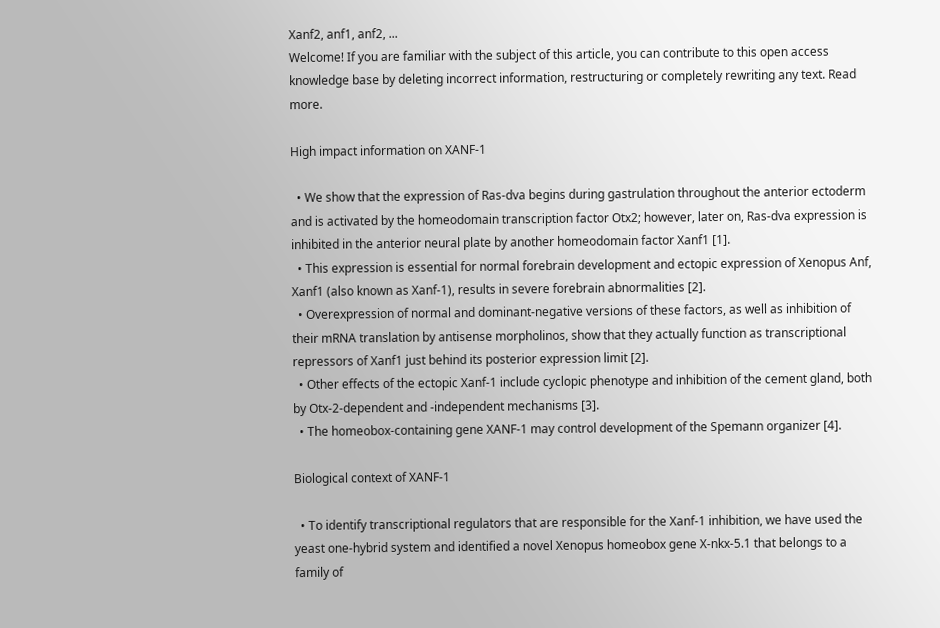Xanf2, anf1, anf2, ...
Welcome! If you are familiar with the subject of this article, you can contribute to this open access knowledge base by deleting incorrect information, restructuring or completely rewriting any text. Read more.

High impact information on XANF-1

  • We show that the expression of Ras-dva begins during gastrulation throughout the anterior ectoderm and is activated by the homeodomain transcription factor Otx2; however, later on, Ras-dva expression is inhibited in the anterior neural plate by another homeodomain factor Xanf1 [1].
  • This expression is essential for normal forebrain development and ectopic expression of Xenopus Anf, Xanf1 (also known as Xanf-1), results in severe forebrain abnormalities [2].
  • Overexpression of normal and dominant-negative versions of these factors, as well as inhibition of their mRNA translation by antisense morpholinos, show that they actually function as transcriptional repressors of Xanf1 just behind its posterior expression limit [2].
  • Other effects of the ectopic Xanf-1 include cyclopic phenotype and inhibition of the cement gland, both by Otx-2-dependent and -independent mechanisms [3].
  • The homeobox-containing gene XANF-1 may control development of the Spemann organizer [4].

Biological context of XANF-1

  • To identify transcriptional regulators that are responsible for the Xanf-1 inhibition, we have used the yeast one-hybrid system and identified a novel Xenopus homeobox gene X-nkx-5.1 that belongs to a family of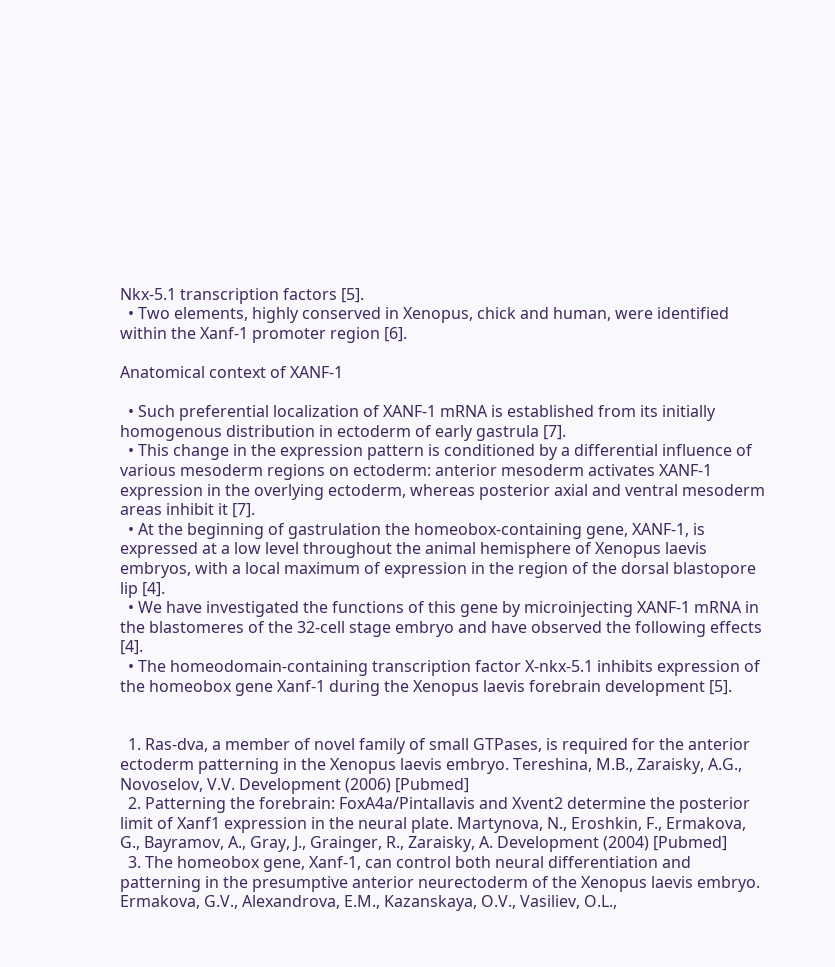Nkx-5.1 transcription factors [5].
  • Two elements, highly conserved in Xenopus, chick and human, were identified within the Xanf-1 promoter region [6].

Anatomical context of XANF-1

  • Such preferential localization of XANF-1 mRNA is established from its initially homogenous distribution in ectoderm of early gastrula [7].
  • This change in the expression pattern is conditioned by a differential influence of various mesoderm regions on ectoderm: anterior mesoderm activates XANF-1 expression in the overlying ectoderm, whereas posterior axial and ventral mesoderm areas inhibit it [7].
  • At the beginning of gastrulation the homeobox-containing gene, XANF-1, is expressed at a low level throughout the animal hemisphere of Xenopus laevis embryos, with a local maximum of expression in the region of the dorsal blastopore lip [4].
  • We have investigated the functions of this gene by microinjecting XANF-1 mRNA in the blastomeres of the 32-cell stage embryo and have observed the following effects [4].
  • The homeodomain-containing transcription factor X-nkx-5.1 inhibits expression of the homeobox gene Xanf-1 during the Xenopus laevis forebrain development [5].


  1. Ras-dva, a member of novel family of small GTPases, is required for the anterior ectoderm patterning in the Xenopus laevis embryo. Tereshina, M.B., Zaraisky, A.G., Novoselov, V.V. Development (2006) [Pubmed]
  2. Patterning the forebrain: FoxA4a/Pintallavis and Xvent2 determine the posterior limit of Xanf1 expression in the neural plate. Martynova, N., Eroshkin, F., Ermakova, G., Bayramov, A., Gray, J., Grainger, R., Zaraisky, A. Development (2004) [Pubmed]
  3. The homeobox gene, Xanf-1, can control both neural differentiation and patterning in the presumptive anterior neurectoderm of the Xenopus laevis embryo. Ermakova, G.V., Alexandrova, E.M., Kazanskaya, O.V., Vasiliev, O.L.,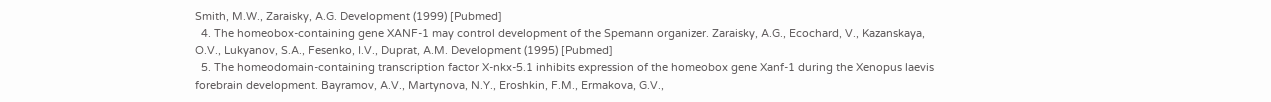Smith, M.W., Zaraisky, A.G. Development (1999) [Pubmed]
  4. The homeobox-containing gene XANF-1 may control development of the Spemann organizer. Zaraisky, A.G., Ecochard, V., Kazanskaya, O.V., Lukyanov, S.A., Fesenko, I.V., Duprat, A.M. Development (1995) [Pubmed]
  5. The homeodomain-containing transcription factor X-nkx-5.1 inhibits expression of the homeobox gene Xanf-1 during the Xenopus laevis forebrain development. Bayramov, A.V., Martynova, N.Y., Eroshkin, F.M., Ermakova, G.V.,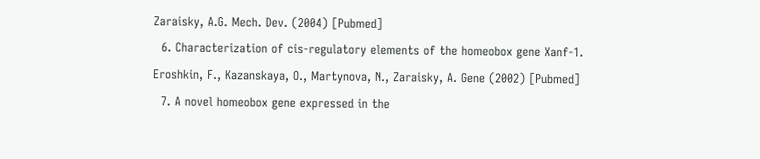Zaraisky, A.G. Mech. Dev. (2004) [Pubmed]
  6. Characterization of cis-regulatory elements of the homeobox gene Xanf-1. Eroshkin, F., Kazanskaya, O., Martynova, N., Zaraisky, A. Gene (2002) [Pubmed]
  7. A novel homeobox gene expressed in the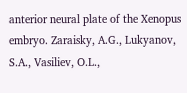anterior neural plate of the Xenopus embryo. Zaraisky, A.G., Lukyanov, S.A., Vasiliev, O.L.,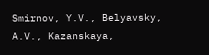Smirnov, Y.V., Belyavsky, A.V., Kazanskaya,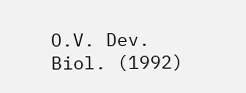O.V. Dev. Biol. (1992)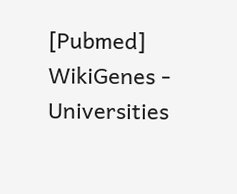[Pubmed]
WikiGenes - Universities